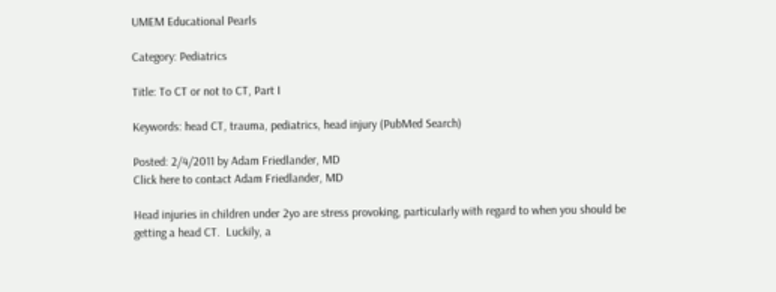UMEM Educational Pearls

Category: Pediatrics

Title: To CT or not to CT, Part I

Keywords: head CT, trauma, pediatrics, head injury (PubMed Search)

Posted: 2/4/2011 by Adam Friedlander, MD
Click here to contact Adam Friedlander, MD

Head injuries in children under 2yo are stress provoking, particularly with regard to when you should be getting a head CT.  Luckily, a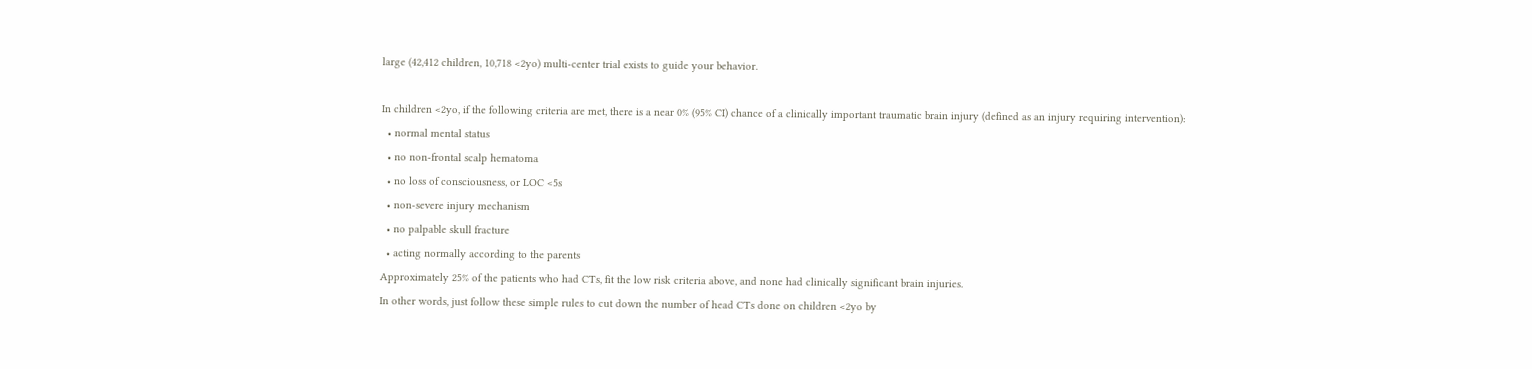large (42,412 children, 10,718 <2yo) multi-center trial exists to guide your behavior.

In children <2yo, if the following criteria are met, there is a near 0% (95% CI) chance of a clinically important traumatic brain injury (defined as an injury requiring intervention):
  • normal mental status
  • no non-frontal scalp hematoma
  • no loss of consciousness, or LOC <5s
  • non-severe injury mechanism
  • no palpable skull fracture
  • acting normally according to the parents
Approximately 25% of the patients who had CTs, fit the low risk criteria above, and none had clinically significant brain injuries.
In other words, just follow these simple rules to cut down the number of head CTs done on children <2yo by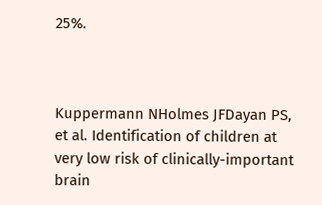25%.



Kuppermann NHolmes JFDayan PS, et al. Identification of children at very low risk of clinically-important brain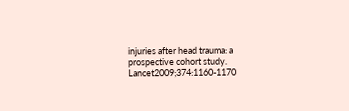injuries after head trauma: a prospective cohort study. Lancet2009;374:1160-1170